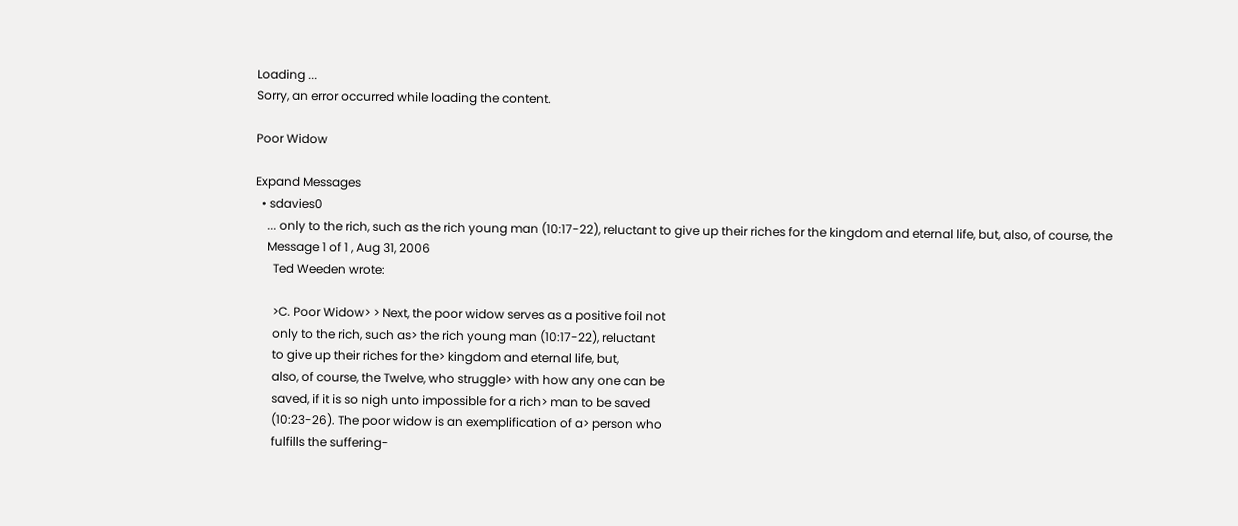Loading ...
Sorry, an error occurred while loading the content.

Poor Widow

Expand Messages
  • sdavies0
    ... only to the rich, such as the rich young man (10:17-22), reluctant to give up their riches for the kingdom and eternal life, but, also, of course, the
    Message 1 of 1 , Aug 31, 2006
      Ted Weeden wrote:

      >C. Poor Widow> > Next, the poor widow serves as a positive foil not
      only to the rich, such as> the rich young man (10:17-22), reluctant
      to give up their riches for the> kingdom and eternal life, but,
      also, of course, the Twelve, who struggle> with how any one can be
      saved, if it is so nigh unto impossible for a rich> man to be saved
      (10:23-26). The poor widow is an exemplification of a> person who
      fulfills the suffering-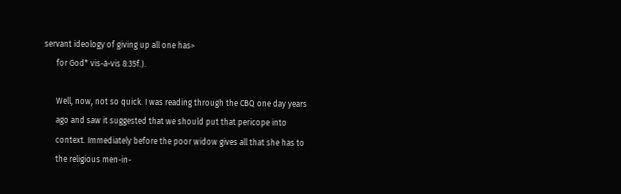servant ideology of giving up all one has>
      for God* vis-à-vis 8:35f.).

      Well, now, not so quick. I was reading through the CBQ one day years
      ago and saw it suggested that we should put that pericope into
      context. Immediately before the poor widow gives all that she has to
      the religious men-in-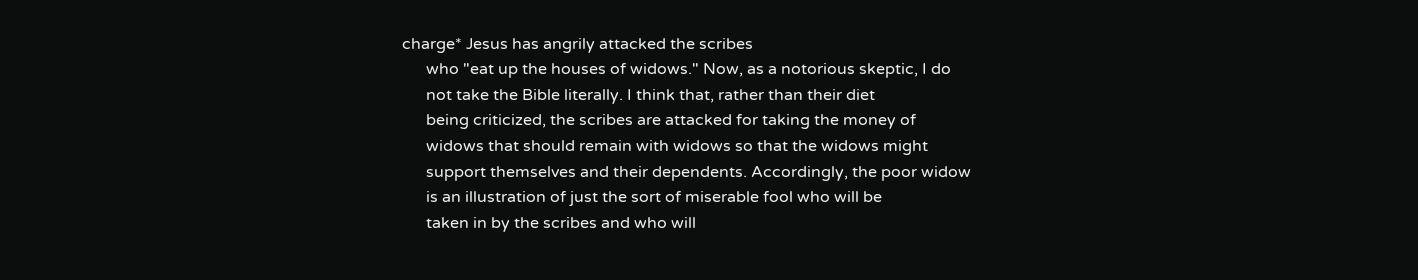charge* Jesus has angrily attacked the scribes
      who "eat up the houses of widows." Now, as a notorious skeptic, I do
      not take the Bible literally. I think that, rather than their diet
      being criticized, the scribes are attacked for taking the money of
      widows that should remain with widows so that the widows might
      support themselves and their dependents. Accordingly, the poor widow
      is an illustration of just the sort of miserable fool who will be
      taken in by the scribes and who will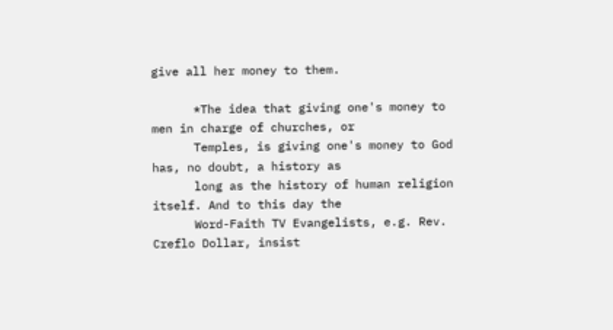give all her money to them.

      *The idea that giving one's money to men in charge of churches, or
      Temples, is giving one's money to God has, no doubt, a history as
      long as the history of human religion itself. And to this day the
      Word-Faith TV Evangelists, e.g. Rev. Creflo Dollar, insist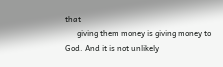that
      giving them money is giving money to God. And it is not unlikely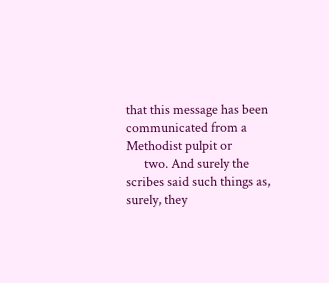that this message has been communicated from a Methodist pulpit or
      two. And surely the scribes said such things as, surely, they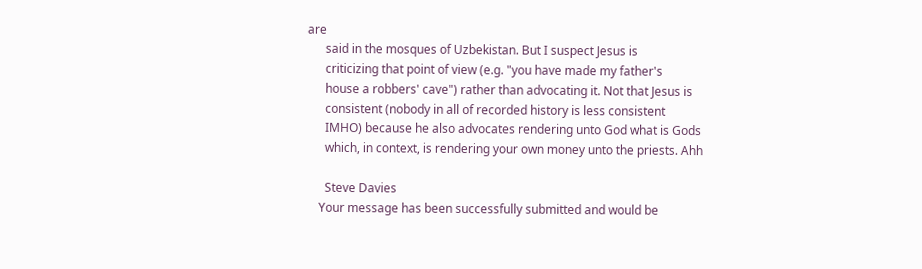are
      said in the mosques of Uzbekistan. But I suspect Jesus is
      criticizing that point of view (e.g. "you have made my father's
      house a robbers' cave") rather than advocating it. Not that Jesus is
      consistent (nobody in all of recorded history is less consistent
      IMHO) because he also advocates rendering unto God what is Gods
      which, in context, is rendering your own money unto the priests. Ahh

      Steve Davies
    Your message has been successfully submitted and would be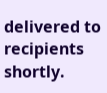delivered to recipients shortly.